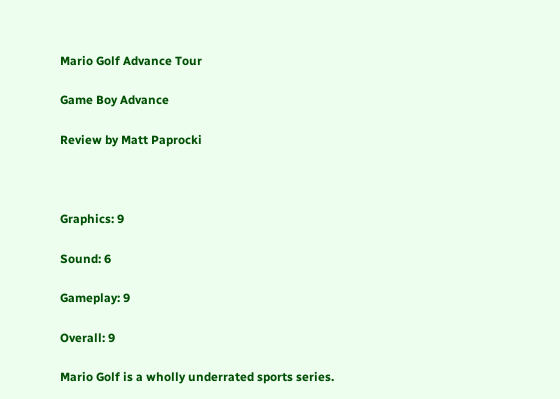Mario Golf Advance Tour

Game Boy Advance

Review by Matt Paprocki



Graphics: 9

Sound: 6

Gameplay: 9

Overall: 9

Mario Golf is a wholly underrated sports series.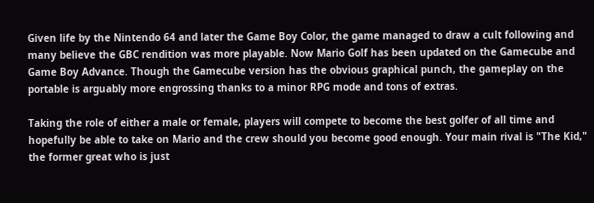Given life by the Nintendo 64 and later the Game Boy Color, the game managed to draw a cult following and many believe the GBC rendition was more playable. Now Mario Golf has been updated on the Gamecube and Game Boy Advance. Though the Gamecube version has the obvious graphical punch, the gameplay on the portable is arguably more engrossing thanks to a minor RPG mode and tons of extras.

Taking the role of either a male or female, players will compete to become the best golfer of all time and hopefully be able to take on Mario and the crew should you become good enough. Your main rival is "The Kid," the former great who is just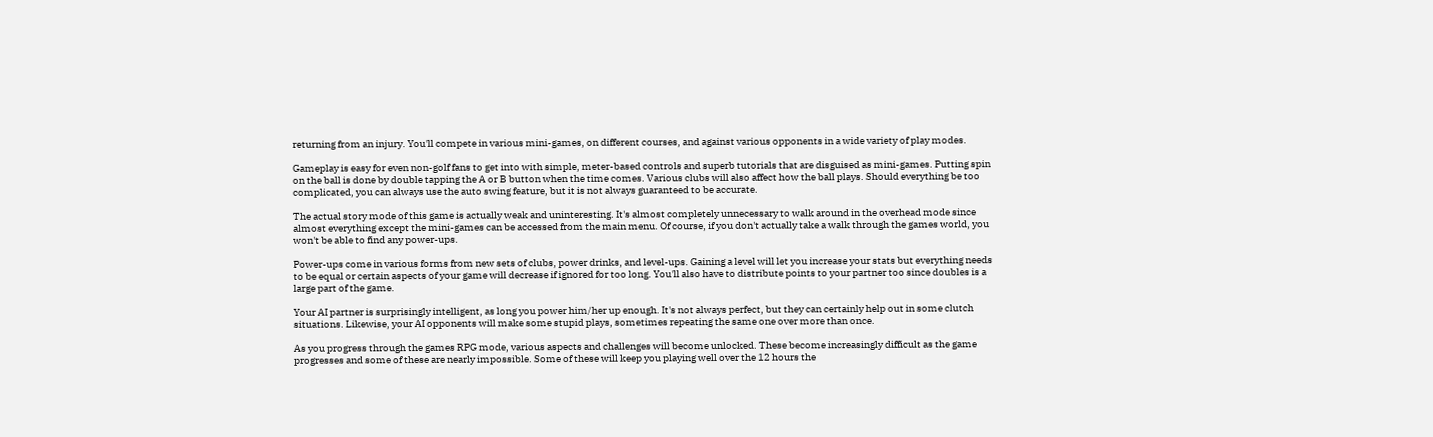returning from an injury. You'll compete in various mini-games, on different courses, and against various opponents in a wide variety of play modes.

Gameplay is easy for even non-golf fans to get into with simple, meter-based controls and superb tutorials that are disguised as mini-games. Putting spin on the ball is done by double tapping the A or B button when the time comes. Various clubs will also affect how the ball plays. Should everything be too complicated, you can always use the auto swing feature, but it is not always guaranteed to be accurate.

The actual story mode of this game is actually weak and uninteresting. It's almost completely unnecessary to walk around in the overhead mode since almost everything except the mini-games can be accessed from the main menu. Of course, if you don't actually take a walk through the games world, you won't be able to find any power-ups.

Power-ups come in various forms from new sets of clubs, power drinks, and level-ups. Gaining a level will let you increase your stats but everything needs to be equal or certain aspects of your game will decrease if ignored for too long. You'll also have to distribute points to your partner too since doubles is a large part of the game.

Your AI partner is surprisingly intelligent, as long you power him/her up enough. It's not always perfect, but they can certainly help out in some clutch situations. Likewise, your AI opponents will make some stupid plays, sometimes repeating the same one over more than once.

As you progress through the games RPG mode, various aspects and challenges will become unlocked. These become increasingly difficult as the game progresses and some of these are nearly impossible. Some of these will keep you playing well over the 12 hours the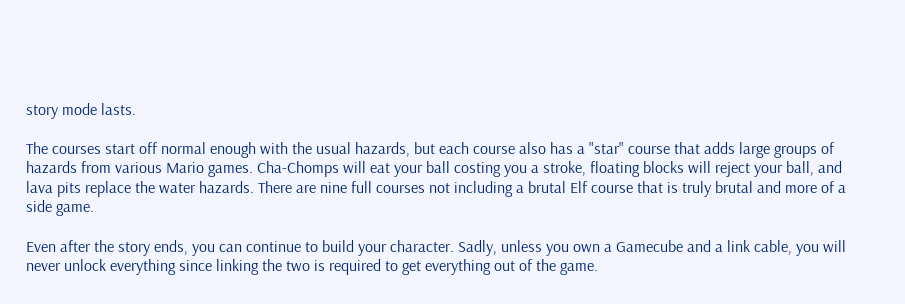story mode lasts.

The courses start off normal enough with the usual hazards, but each course also has a "star" course that adds large groups of hazards from various Mario games. Cha-Chomps will eat your ball costing you a stroke, floating blocks will reject your ball, and lava pits replace the water hazards. There are nine full courses not including a brutal Elf course that is truly brutal and more of a side game.

Even after the story ends, you can continue to build your character. Sadly, unless you own a Gamecube and a link cable, you will never unlock everything since linking the two is required to get everything out of the game.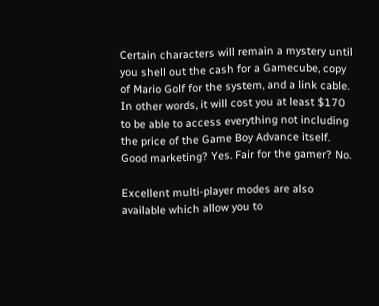Certain characters will remain a mystery until you shell out the cash for a Gamecube, copy of Mario Golf for the system, and a link cable. In other words, it will cost you at least $170 to be able to access everything not including the price of the Game Boy Advance itself. Good marketing? Yes. Fair for the gamer? No.

Excellent multi-player modes are also available which allow you to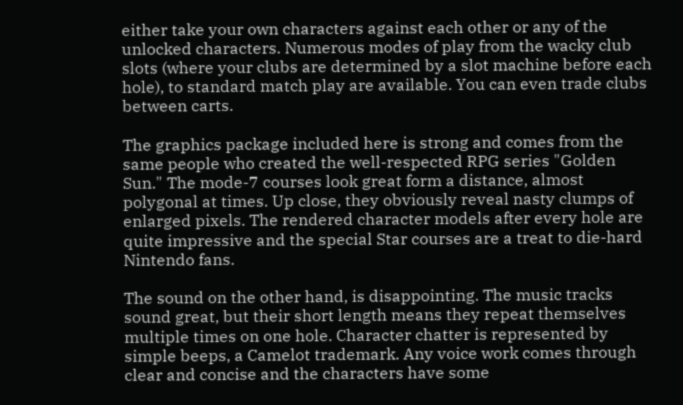either take your own characters against each other or any of the unlocked characters. Numerous modes of play from the wacky club slots (where your clubs are determined by a slot machine before each hole), to standard match play are available. You can even trade clubs between carts.

The graphics package included here is strong and comes from the same people who created the well-respected RPG series "Golden Sun." The mode-7 courses look great form a distance, almost polygonal at times. Up close, they obviously reveal nasty clumps of enlarged pixels. The rendered character models after every hole are quite impressive and the special Star courses are a treat to die-hard Nintendo fans.

The sound on the other hand, is disappointing. The music tracks sound great, but their short length means they repeat themselves multiple times on one hole. Character chatter is represented by simple beeps, a Camelot trademark. Any voice work comes through clear and concise and the characters have some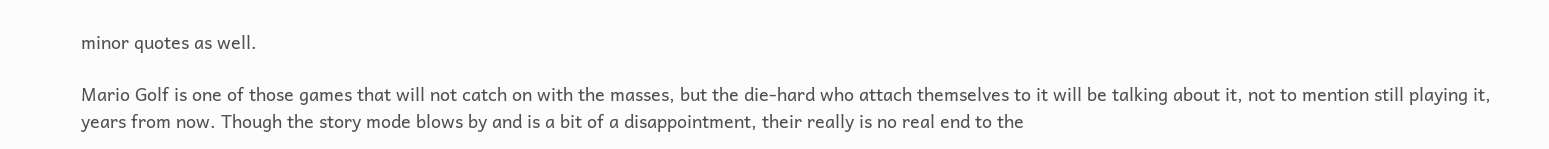minor quotes as well.

Mario Golf is one of those games that will not catch on with the masses, but the die-hard who attach themselves to it will be talking about it, not to mention still playing it, years from now. Though the story mode blows by and is a bit of a disappointment, their really is no real end to the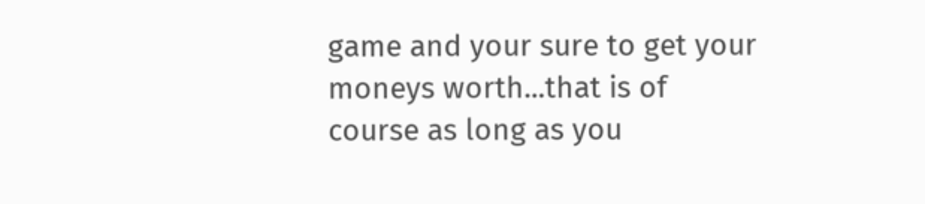game and your sure to get your moneys worth...that is of course as long as you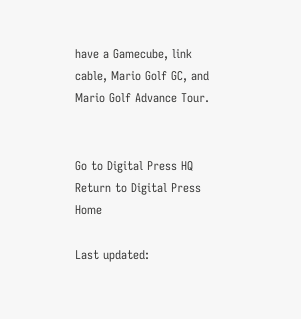have a Gamecube, link cable, Mario Golf GC, and Mario Golf Advance Tour.


Go to Digital Press HQ
Return to Digital Press Home

Last updated: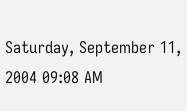Saturday, September 11, 2004 09:08 AM